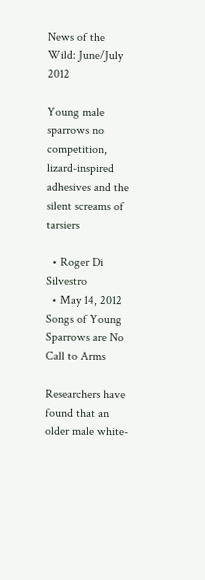News of the Wild: June/July 2012

Young male sparrows no competition, lizard-inspired adhesives and the silent screams of tarsiers

  • Roger Di Silvestro
  • May 14, 2012
Songs of Young Sparrows are No Call to Arms

Researchers have found that an older male white-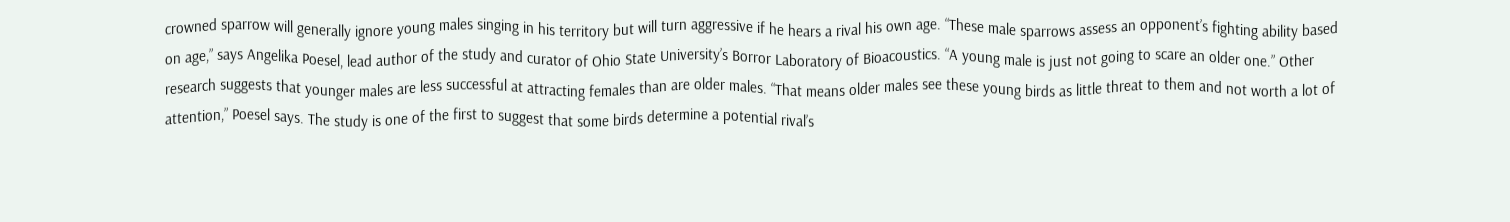crowned sparrow will generally ignore young males singing in his territory but will turn aggressive if he hears a rival his own age. “These male sparrows assess an opponent’s fighting ability based on age,” says Angelika Poesel, lead author of the study and curator of Ohio State University’s Borror Laboratory of Bioacoustics. “A young male is just not going to scare an older one.” Other research suggests that younger males are less successful at attracting females than are older males. “That means older males see these young birds as little threat to them and not worth a lot of attention,” Poesel says. The study is one of the first to suggest that some birds determine a potential rival’s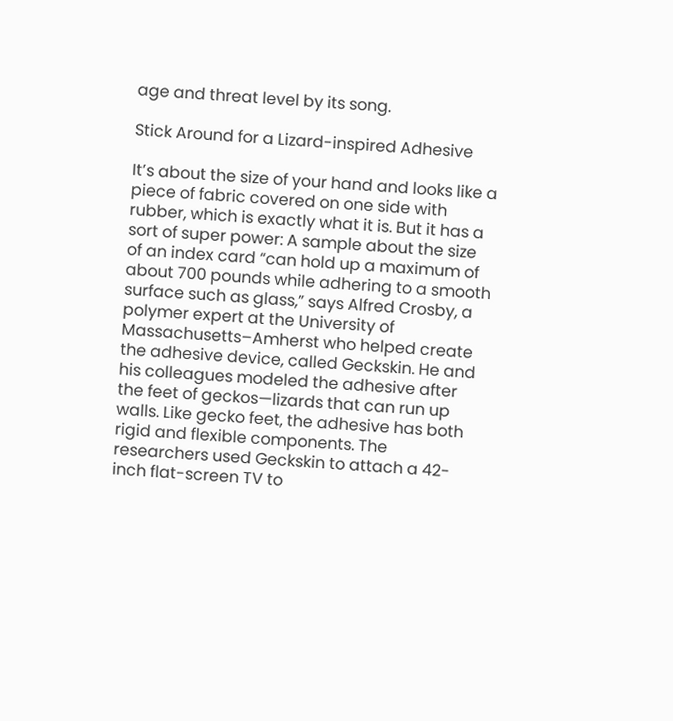age and threat level by its song.

Stick Around for a Lizard-inspired Adhesive

It’s about the size of your hand and looks like a piece of fabric covered on one side with rubber, which is exactly what it is. But it has a sort of super power: A sample about the size of an index card “can hold up a maximum of about 700 pounds while adhering to a smooth surface such as glass,” says Alfred Crosby, a polymer expert at the University of Massachusetts–Amherst who helped create the adhesive device, called Geckskin. He and his colleagues modeled the adhesive after the feet of geckos—lizards that can run up walls. Like gecko feet, the adhesive has both rigid and flexible components. The researchers used Geckskin to attach a 42-inch flat-screen TV to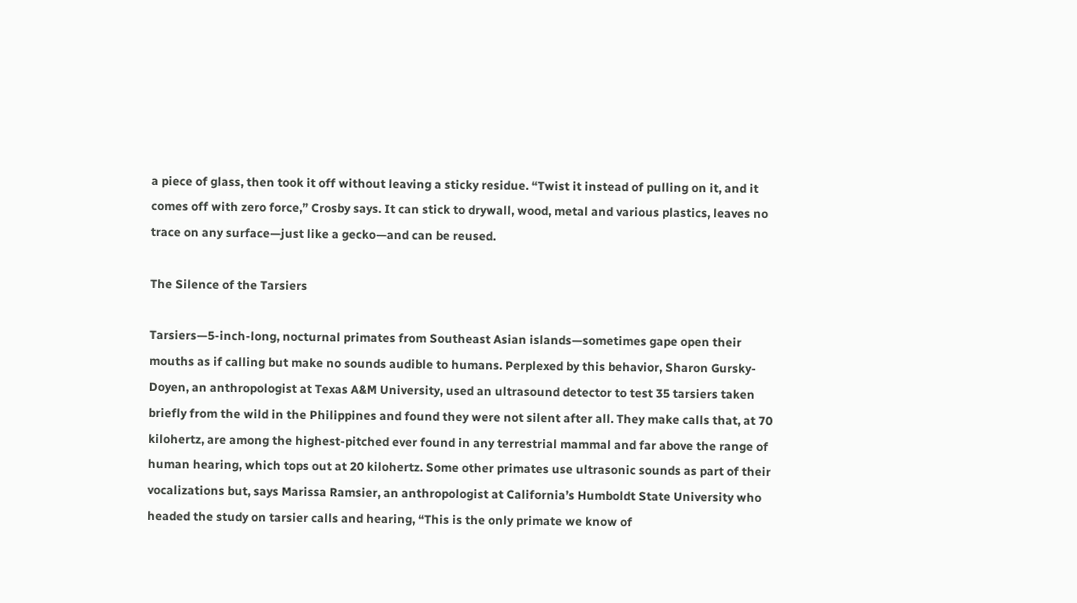a piece of glass, then took it off without leaving a sticky residue. “Twist it instead of pulling on it, and it comes off with zero force,” Crosby says. It can stick to drywall, wood, metal and various plastics, leaves no trace on any surface—just like a gecko—and can be reused.

The Silence of the Tarsiers

Tarsiers—5-inch-long, nocturnal primates from Southeast Asian islands—sometimes gape open their mouths as if calling but make no sounds audible to humans. Perplexed by this behavior, Sharon Gursky-Doyen, an anthropologist at Texas A&M University, used an ultrasound detector to test 35 tarsiers taken briefly from the wild in the Philippines and found they were not silent after all. They make calls that, at 70 kilohertz, are among the highest-pitched ever found in any terrestrial mammal and far above the range of human hearing, which tops out at 20 kilohertz. Some other primates use ultrasonic sounds as part of their vocalizations but, says Marissa Ramsier, an anthropologist at California’s Humboldt State University who headed the study on tarsier calls and hearing, “This is the only primate we know of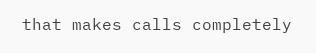that makes calls completely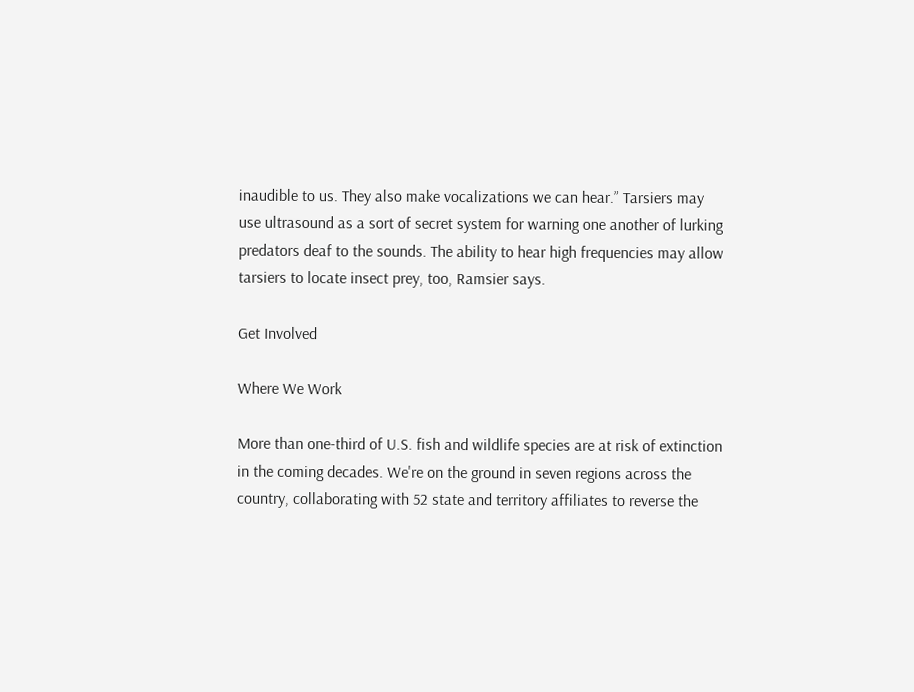inaudible to us. They also make vocalizations we can hear.” Tarsiers may use ultrasound as a sort of secret system for warning one another of lurking predators deaf to the sounds. The ability to hear high frequencies may allow tarsiers to locate insect prey, too, Ramsier says.

Get Involved

Where We Work

More than one-third of U.S. fish and wildlife species are at risk of extinction in the coming decades. We're on the ground in seven regions across the country, collaborating with 52 state and territory affiliates to reverse the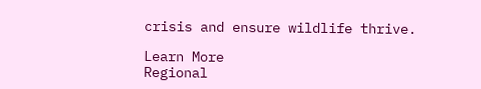crisis and ensure wildlife thrive.

Learn More
Regional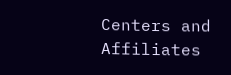Centers and Affiliates